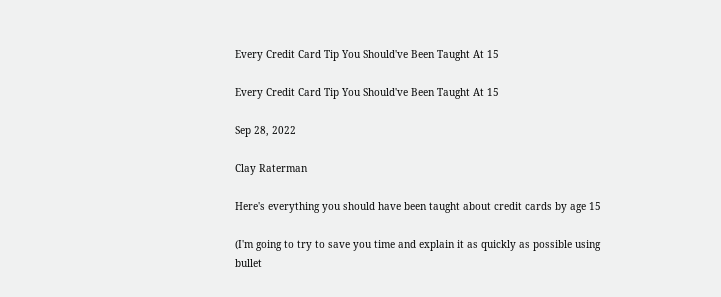Every Credit Card Tip You Should've Been Taught At 15

Every Credit Card Tip You Should've Been Taught At 15

Sep 28, 2022

Clay Raterman

Here's everything you should have been taught about credit cards by age 15

(I'm going to try to save you time and explain it as quickly as possible using bullet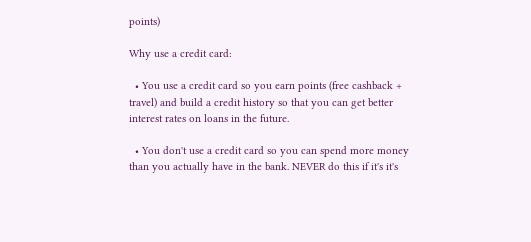points)

Why use a credit card:

  • You use a credit card so you earn points (free cashback + travel) and build a credit history so that you can get better interest rates on loans in the future.

  • You don't use a credit card so you can spend more money than you actually have in the bank. NEVER do this if it's it's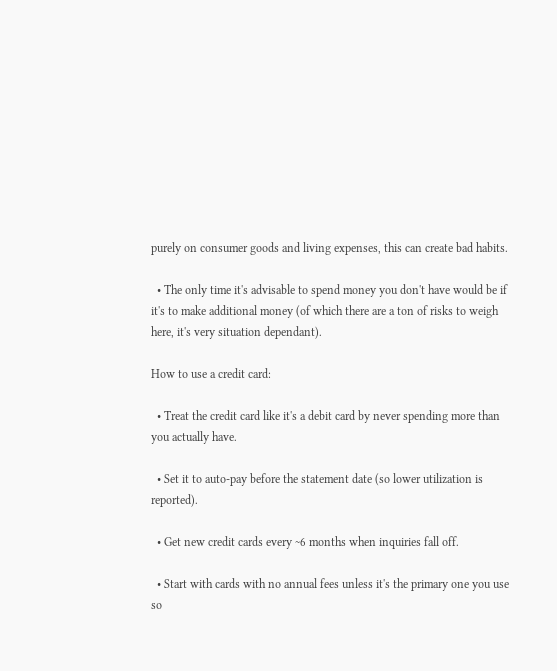purely on consumer goods and living expenses, this can create bad habits.

  • The only time it's advisable to spend money you don't have would be if it's to make additional money (of which there are a ton of risks to weigh here, it's very situation dependant).

How to use a credit card:

  • Treat the credit card like it's a debit card by never spending more than you actually have.

  • Set it to auto-pay before the statement date (so lower utilization is reported).

  • Get new credit cards every ~6 months when inquiries fall off.

  • Start with cards with no annual fees unless it's the primary one you use so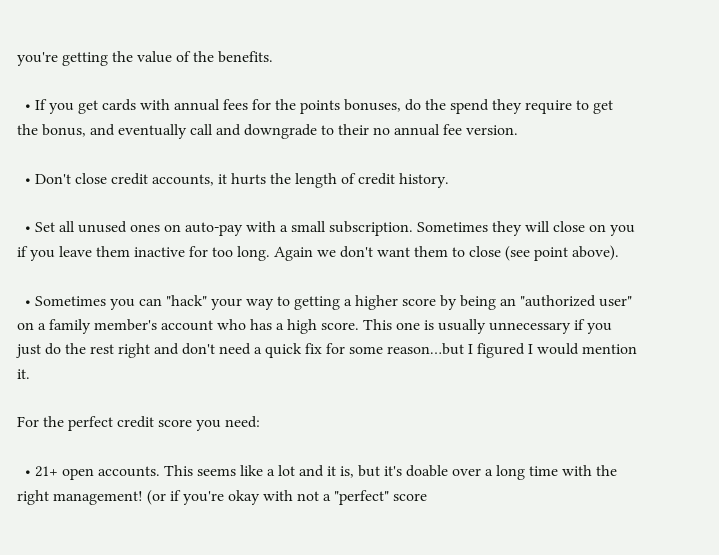you're getting the value of the benefits.

  • If you get cards with annual fees for the points bonuses, do the spend they require to get the bonus, and eventually call and downgrade to their no annual fee version.

  • Don't close credit accounts, it hurts the length of credit history.

  • Set all unused ones on auto-pay with a small subscription. Sometimes they will close on you if you leave them inactive for too long. Again we don't want them to close (see point above).

  • Sometimes you can "hack" your way to getting a higher score by being an "authorized user" on a family member's account who has a high score. This one is usually unnecessary if you just do the rest right and don't need a quick fix for some reason…but I figured I would mention it.

For the perfect credit score you need:

  • 21+ open accounts. This seems like a lot and it is, but it's doable over a long time with the right management! (or if you're okay with not a "perfect" score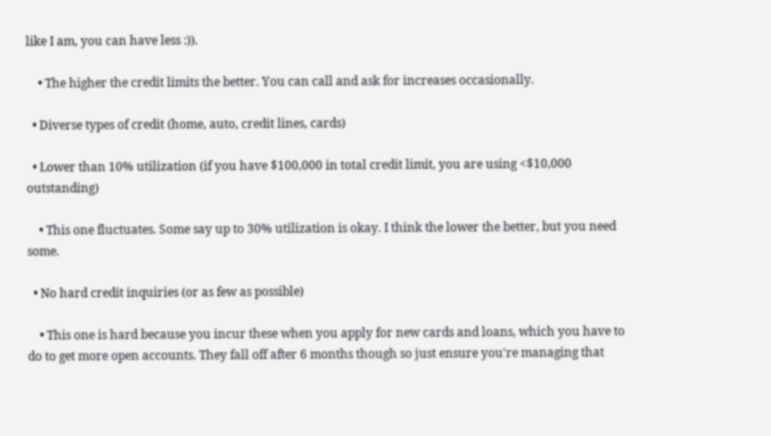like I am, you can have less :)).

    • The higher the credit limits the better. You can call and ask for increases occasionally.

  • Diverse types of credit (home, auto, credit lines, cards)

  • Lower than 10% utilization (if you have $100,000 in total credit limit, you are using <$10,000 outstanding)

    • This one fluctuates. Some say up to 30% utilization is okay. I think the lower the better, but you need some.

  • No hard credit inquiries (or as few as possible)

    • This one is hard because you incur these when you apply for new cards and loans, which you have to do to get more open accounts. They fall off after 6 months though so just ensure you're managing that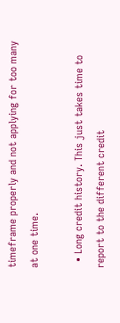timeframe properly and not applying for too many at one time.

  • Long credit history. This just takes time to report to the different credit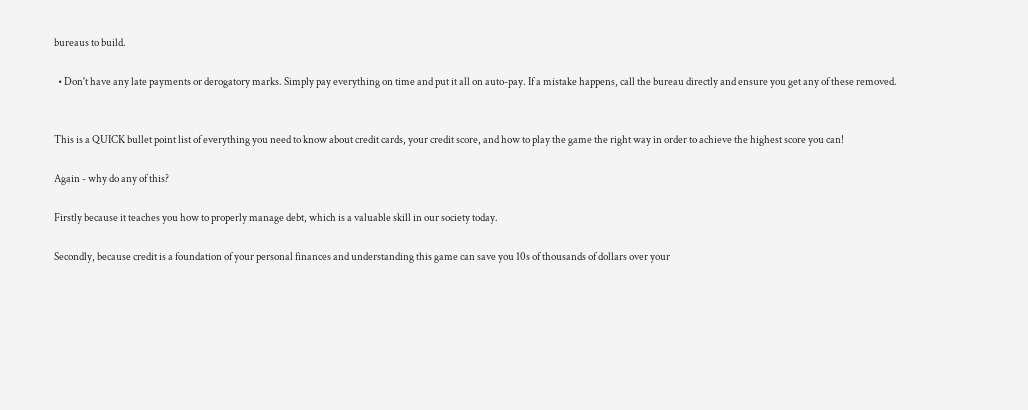bureaus to build.

  • Don't have any late payments or derogatory marks. Simply pay everything on time and put it all on auto-pay. If a mistake happens, call the bureau directly and ensure you get any of these removed.


This is a QUICK bullet point list of everything you need to know about credit cards, your credit score, and how to play the game the right way in order to achieve the highest score you can!

Again - why do any of this?

Firstly because it teaches you how to properly manage debt, which is a valuable skill in our society today.

Secondly, because credit is a foundation of your personal finances and understanding this game can save you 10s of thousands of dollars over your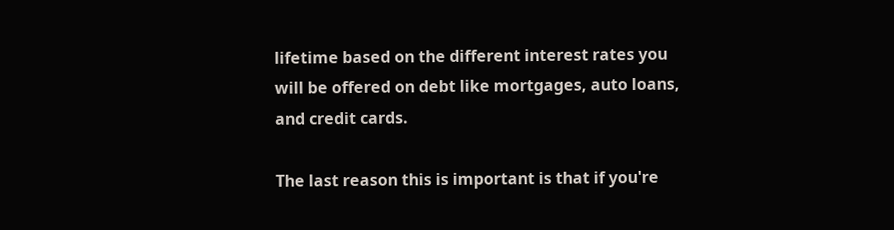lifetime based on the different interest rates you will be offered on debt like mortgages, auto loans, and credit cards.

The last reason this is important is that if you're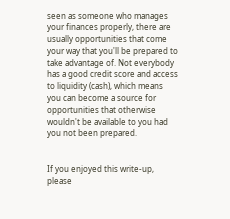seen as someone who manages your finances properly, there are usually opportunities that come your way that you'll be prepared to take advantage of. Not everybody has a good credit score and access to liquidity (cash), which means you can become a source for opportunities that otherwise wouldn't be available to you had you not been prepared.


If you enjoyed this write-up, please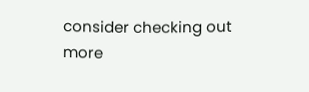consider checking out more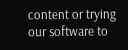content or trying our software to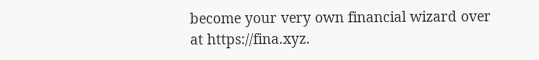become your very own financial wizard over at https://fina.xyz.